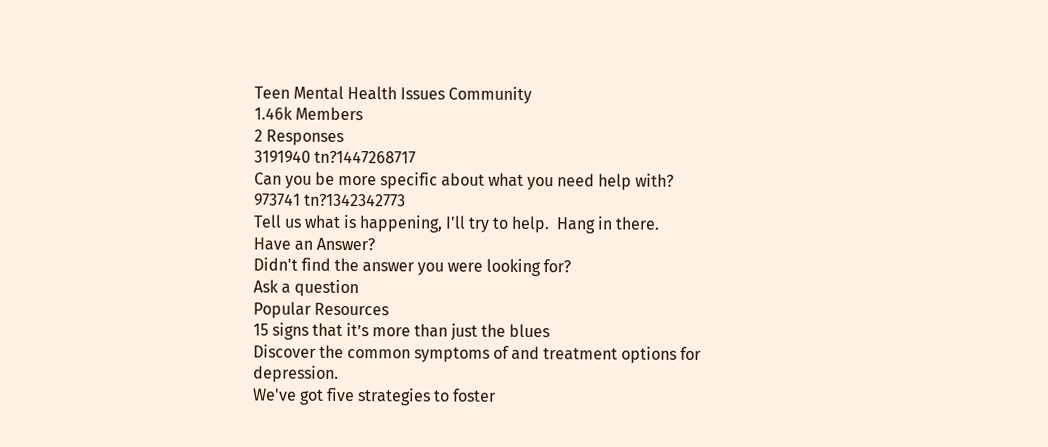Teen Mental Health Issues Community
1.46k Members
2 Responses
3191940 tn?1447268717
Can you be more specific about what you need help with?
973741 tn?1342342773
Tell us what is happening, I'll try to help.  Hang in there.
Have an Answer?
Didn't find the answer you were looking for?
Ask a question
Popular Resources
15 signs that it’s more than just the blues
Discover the common symptoms of and treatment options for depression.
We've got five strategies to foster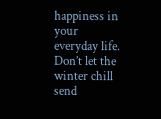happiness in your everyday life.
Don’t let the winter chill send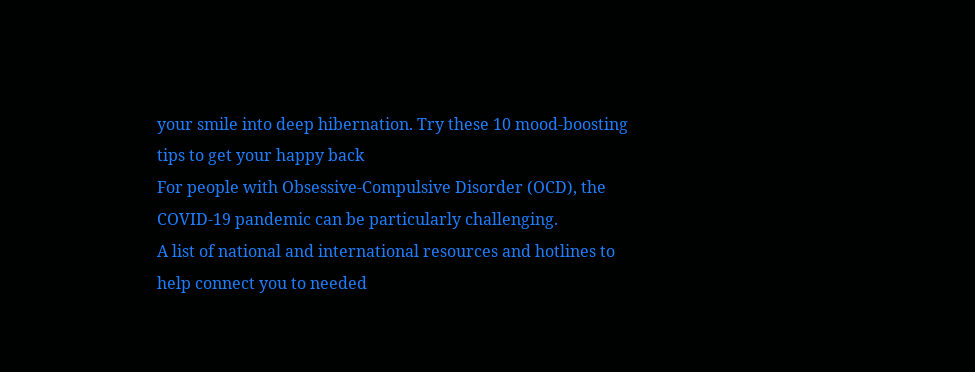your smile into deep hibernation. Try these 10 mood-boosting tips to get your happy back
For people with Obsessive-Compulsive Disorder (OCD), the COVID-19 pandemic can be particularly challenging.
A list of national and international resources and hotlines to help connect you to needed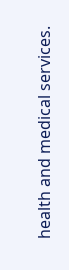health and medical services.